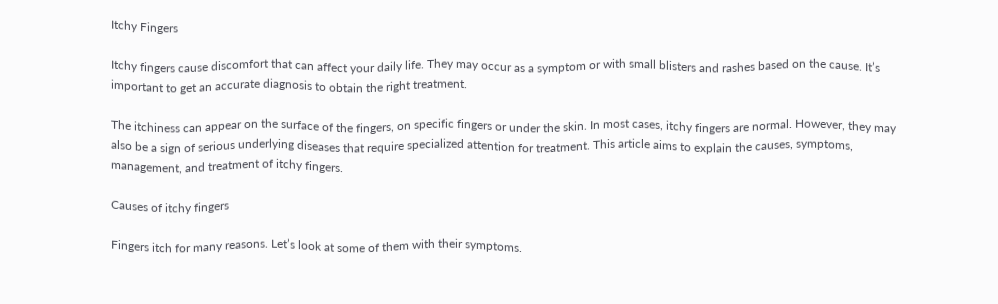Itchy Fingers

Itchy fingers cause discomfort that can affect your daily life. They may occur as a symptom or with small blisters and rashes based on the cause. It’s important to get an accurate diagnosis to obtain the right treatment.

The itchiness can appear on the surface of the fingers, on specific fingers or under the skin. In most cases, itchy fingers are normal. However, they may also be a sign of serious underlying diseases that require specialized attention for treatment. This article aims to explain the causes, symptoms, management, and treatment of itchy fingers.

Causes of itchy fingers

Fingers itch for many reasons. Let’s look at some of them with their symptoms.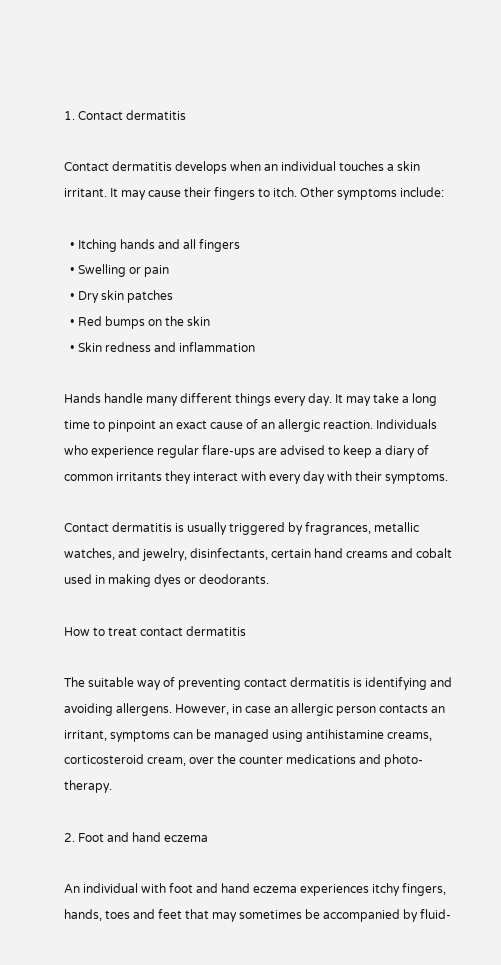1. Contact dermatitis

Contact dermatitis develops when an individual touches a skin irritant. It may cause their fingers to itch. Other symptoms include:

  • Itching hands and all fingers
  • Swelling or pain
  • Dry skin patches
  • Red bumps on the skin
  • Skin redness and inflammation

Hands handle many different things every day. It may take a long time to pinpoint an exact cause of an allergic reaction. Individuals who experience regular flare-ups are advised to keep a diary of common irritants they interact with every day with their symptoms.

Contact dermatitis is usually triggered by fragrances, metallic watches, and jewelry, disinfectants, certain hand creams and cobalt used in making dyes or deodorants.

How to treat contact dermatitis

The suitable way of preventing contact dermatitis is identifying and avoiding allergens. However, in case an allergic person contacts an irritant, symptoms can be managed using antihistamine creams, corticosteroid cream, over the counter medications and photo-therapy.

2. Foot and hand eczema

An individual with foot and hand eczema experiences itchy fingers, hands, toes and feet that may sometimes be accompanied by fluid-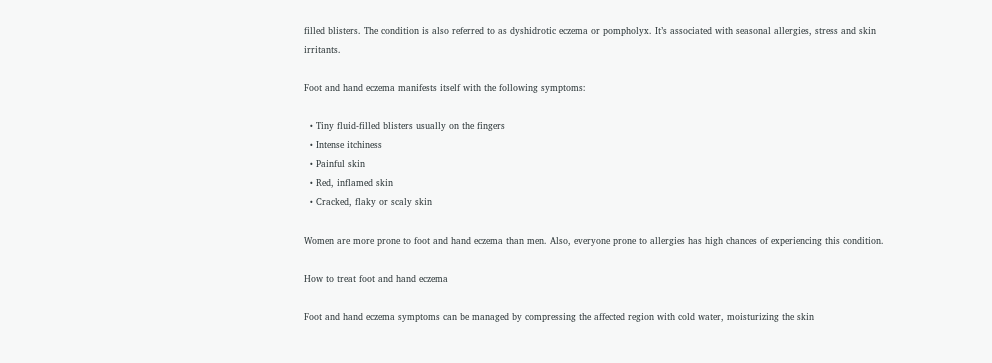filled blisters. The condition is also referred to as dyshidrotic eczema or pompholyx. It’s associated with seasonal allergies, stress and skin irritants.

Foot and hand eczema manifests itself with the following symptoms:

  • Tiny fluid-filled blisters usually on the fingers
  • Intense itchiness
  • Painful skin
  • Red, inflamed skin
  • Cracked, flaky or scaly skin

Women are more prone to foot and hand eczema than men. Also, everyone prone to allergies has high chances of experiencing this condition.

How to treat foot and hand eczema

Foot and hand eczema symptoms can be managed by compressing the affected region with cold water, moisturizing the skin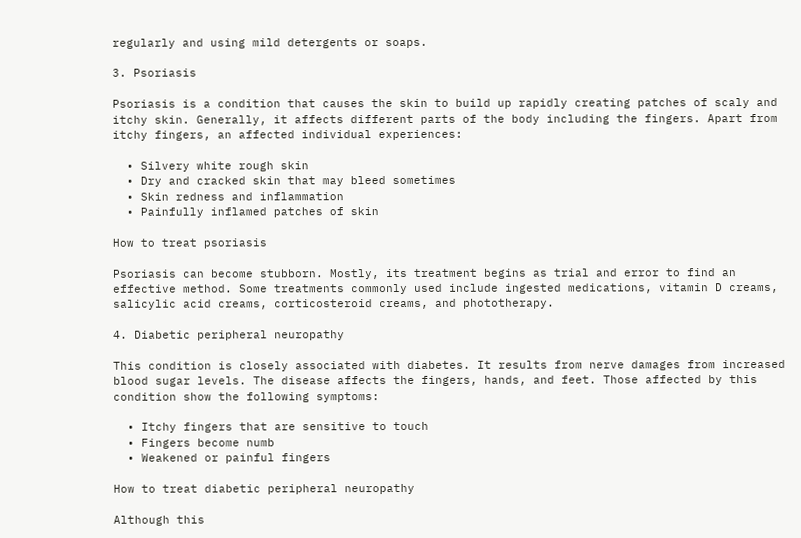regularly and using mild detergents or soaps.

3. Psoriasis

Psoriasis is a condition that causes the skin to build up rapidly creating patches of scaly and itchy skin. Generally, it affects different parts of the body including the fingers. Apart from itchy fingers, an affected individual experiences:

  • Silvery white rough skin
  • Dry and cracked skin that may bleed sometimes
  • Skin redness and inflammation
  • Painfully inflamed patches of skin

How to treat psoriasis

Psoriasis can become stubborn. Mostly, its treatment begins as trial and error to find an effective method. Some treatments commonly used include ingested medications, vitamin D creams, salicylic acid creams, corticosteroid creams, and phototherapy.

4. Diabetic peripheral neuropathy

This condition is closely associated with diabetes. It results from nerve damages from increased blood sugar levels. The disease affects the fingers, hands, and feet. Those affected by this condition show the following symptoms:

  • Itchy fingers that are sensitive to touch
  • Fingers become numb
  • Weakened or painful fingers

How to treat diabetic peripheral neuropathy

Although this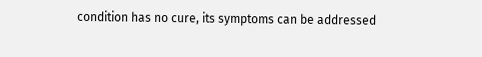condition has no cure, its symptoms can be addressed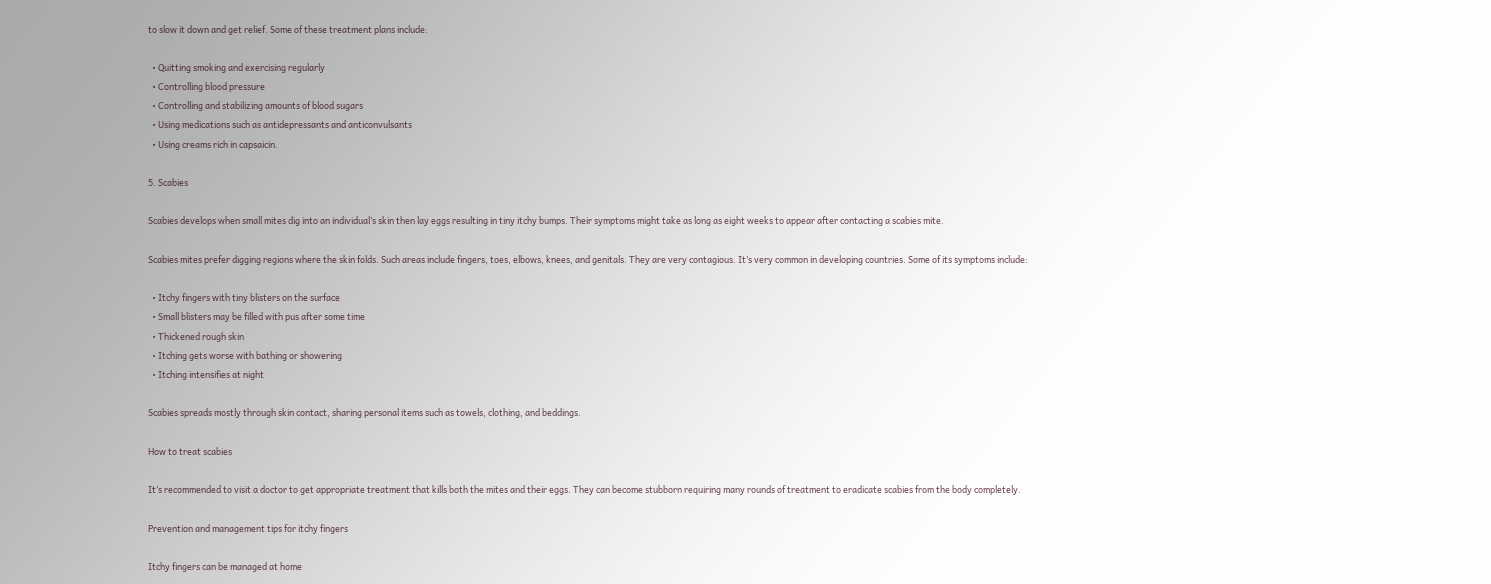to slow it down and get relief. Some of these treatment plans include:

  • Quitting smoking and exercising regularly
  • Controlling blood pressure
  • Controlling and stabilizing amounts of blood sugars
  • Using medications such as antidepressants and anticonvulsants
  • Using creams rich in capsaicin.

5. Scabies

Scabies develops when small mites dig into an individual’s skin then lay eggs resulting in tiny itchy bumps. Their symptoms might take as long as eight weeks to appear after contacting a scabies mite.

Scabies mites prefer digging regions where the skin folds. Such areas include fingers, toes, elbows, knees, and genitals. They are very contagious. It’s very common in developing countries. Some of its symptoms include:

  • Itchy fingers with tiny blisters on the surface
  • Small blisters may be filled with pus after some time
  • Thickened rough skin
  • Itching gets worse with bathing or showering
  • Itching intensifies at night

Scabies spreads mostly through skin contact, sharing personal items such as towels, clothing, and beddings.

How to treat scabies

It’s recommended to visit a doctor to get appropriate treatment that kills both the mites and their eggs. They can become stubborn requiring many rounds of treatment to eradicate scabies from the body completely.

Prevention and management tips for itchy fingers

Itchy fingers can be managed at home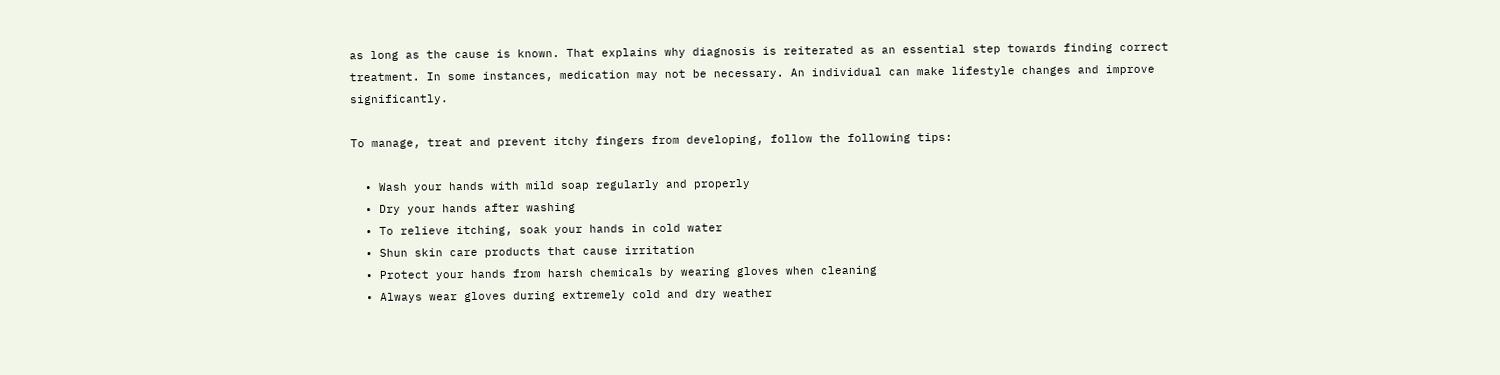as long as the cause is known. That explains why diagnosis is reiterated as an essential step towards finding correct treatment. In some instances, medication may not be necessary. An individual can make lifestyle changes and improve significantly.

To manage, treat and prevent itchy fingers from developing, follow the following tips:

  • Wash your hands with mild soap regularly and properly
  • Dry your hands after washing
  • To relieve itching, soak your hands in cold water
  • Shun skin care products that cause irritation
  • Protect your hands from harsh chemicals by wearing gloves when cleaning
  • Always wear gloves during extremely cold and dry weather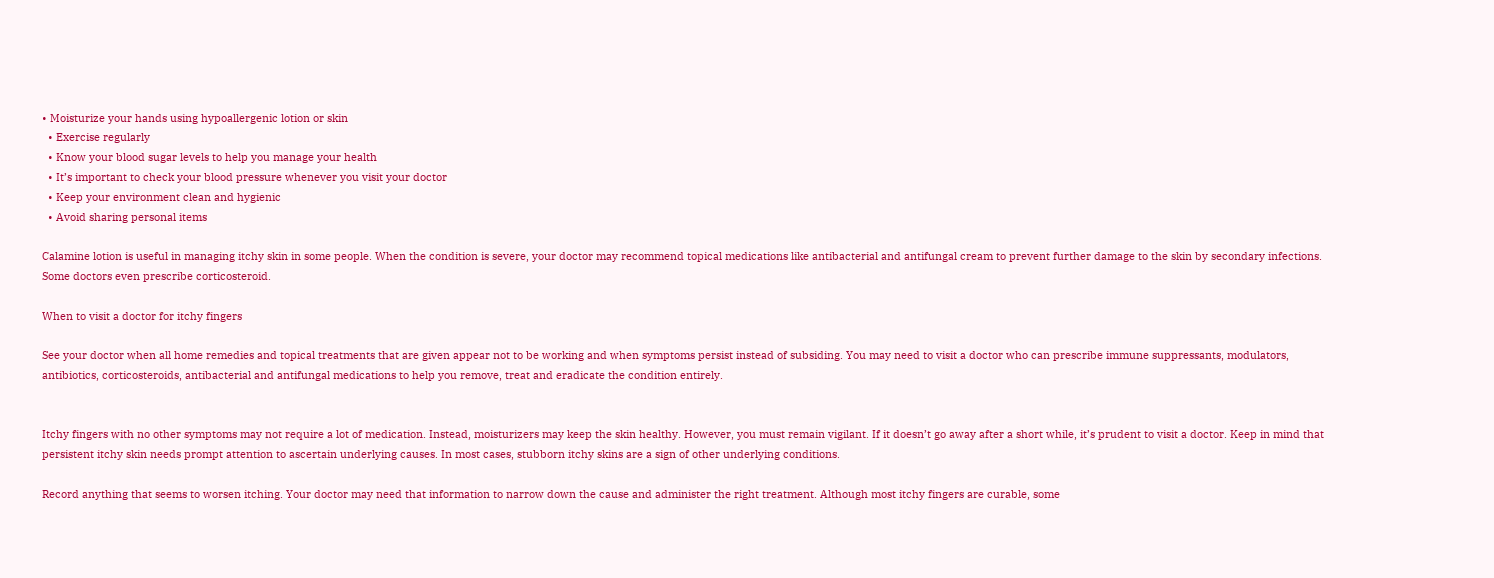• Moisturize your hands using hypoallergenic lotion or skin
  • Exercise regularly
  • Know your blood sugar levels to help you manage your health
  • It’s important to check your blood pressure whenever you visit your doctor
  • Keep your environment clean and hygienic
  • Avoid sharing personal items

Calamine lotion is useful in managing itchy skin in some people. When the condition is severe, your doctor may recommend topical medications like antibacterial and antifungal cream to prevent further damage to the skin by secondary infections. Some doctors even prescribe corticosteroid.

When to visit a doctor for itchy fingers

See your doctor when all home remedies and topical treatments that are given appear not to be working and when symptoms persist instead of subsiding. You may need to visit a doctor who can prescribe immune suppressants, modulators, antibiotics, corticosteroids, antibacterial and antifungal medications to help you remove, treat and eradicate the condition entirely.


Itchy fingers with no other symptoms may not require a lot of medication. Instead, moisturizers may keep the skin healthy. However, you must remain vigilant. If it doesn’t go away after a short while, it’s prudent to visit a doctor. Keep in mind that persistent itchy skin needs prompt attention to ascertain underlying causes. In most cases, stubborn itchy skins are a sign of other underlying conditions.

Record anything that seems to worsen itching. Your doctor may need that information to narrow down the cause and administer the right treatment. Although most itchy fingers are curable, some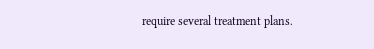require several treatment plans.